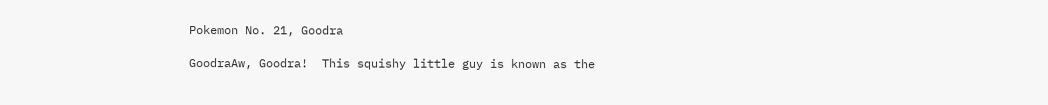Pokemon No. 21, Goodra

GoodraAw, Goodra!  This squishy little guy is known as the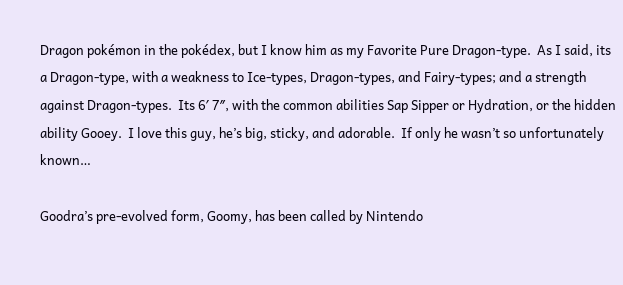Dragon pokémon in the pokédex, but I know him as my Favorite Pure Dragon-type.  As I said, its a Dragon-type, with a weakness to Ice-types, Dragon-types, and Fairy-types; and a strength against Dragon-types.  Its 6′ 7″, with the common abilities Sap Sipper or Hydration, or the hidden ability Gooey.  I love this guy, he’s big, sticky, and adorable.  If only he wasn’t so unfortunately known…

Goodra’s pre-evolved form, Goomy, has been called by Nintendo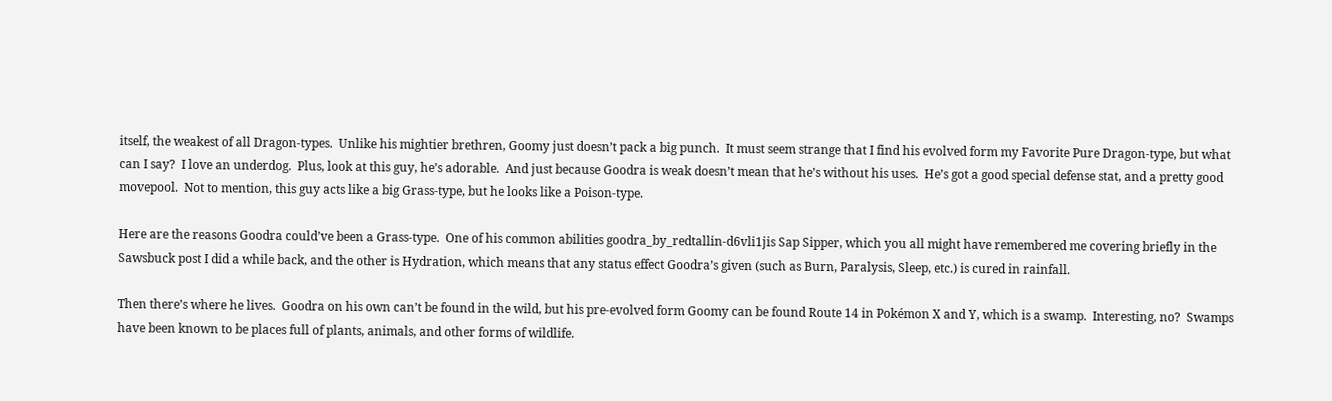itself, the weakest of all Dragon-types.  Unlike his mightier brethren, Goomy just doesn’t pack a big punch.  It must seem strange that I find his evolved form my Favorite Pure Dragon-type, but what can I say?  I love an underdog.  Plus, look at this guy, he’s adorable.  And just because Goodra is weak doesn’t mean that he’s without his uses.  He’s got a good special defense stat, and a pretty good movepool.  Not to mention, this guy acts like a big Grass-type, but he looks like a Poison-type.

Here are the reasons Goodra could’ve been a Grass-type.  One of his common abilities goodra_by_redtallin-d6vli1jis Sap Sipper, which you all might have remembered me covering briefly in the Sawsbuck post I did a while back, and the other is Hydration, which means that any status effect Goodra’s given (such as Burn, Paralysis, Sleep, etc.) is cured in rainfall.

Then there’s where he lives.  Goodra on his own can’t be found in the wild, but his pre-evolved form Goomy can be found Route 14 in Pokémon X and Y, which is a swamp.  Interesting, no?  Swamps have been known to be places full of plants, animals, and other forms of wildlife.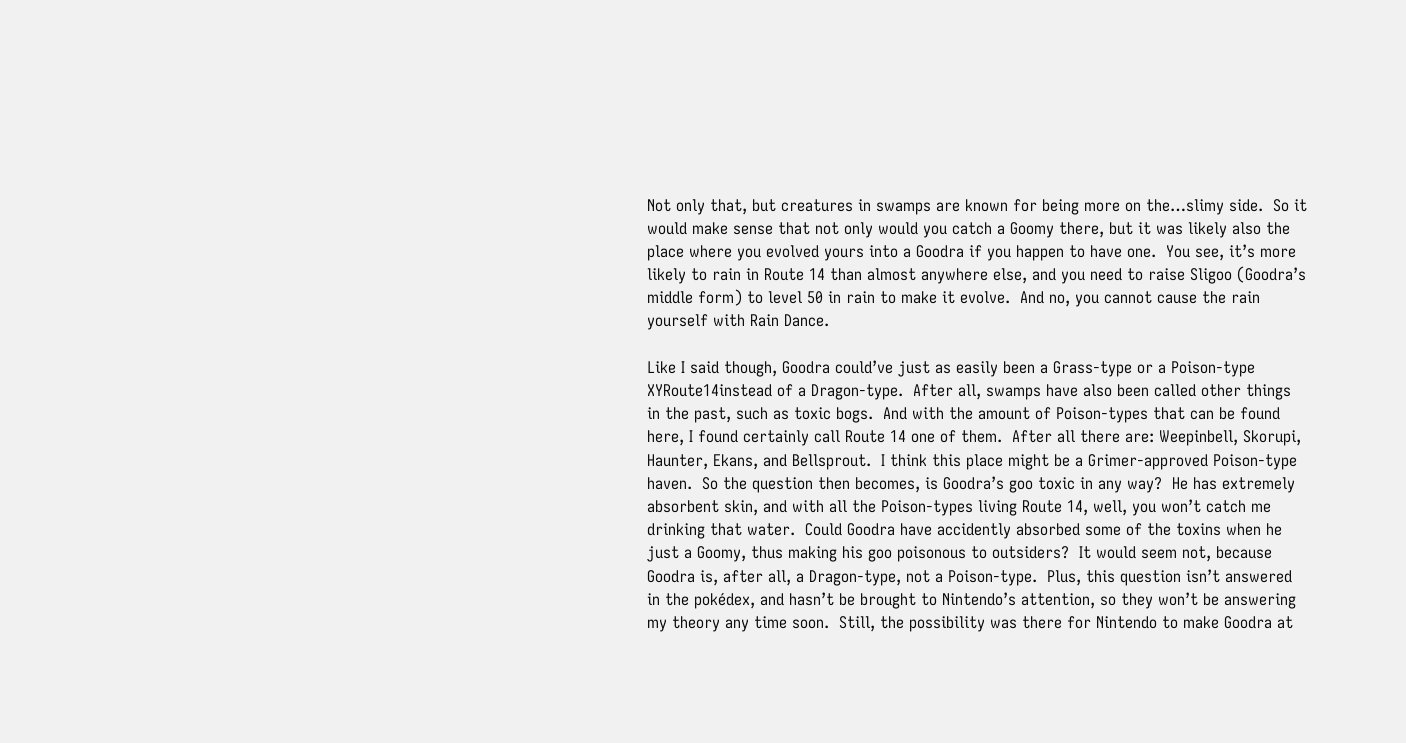Not only that, but creatures in swamps are known for being more on the…slimy side.  So it would make sense that not only would you catch a Goomy there, but it was likely also the place where you evolved yours into a Goodra if you happen to have one.  You see, it’s more likely to rain in Route 14 than almost anywhere else, and you need to raise Sligoo (Goodra’s middle form) to level 50 in rain to make it evolve.  And no, you cannot cause the rain yourself with Rain Dance.

Like I said though, Goodra could’ve just as easily been a Grass-type or a Poison-type XYRoute14instead of a Dragon-type.  After all, swamps have also been called other things in the past, such as toxic bogs.  And with the amount of Poison-types that can be found here, I found certainly call Route 14 one of them.  After all there are: Weepinbell, Skorupi, Haunter, Ekans, and Bellsprout.  I think this place might be a Grimer-approved Poison-type haven.  So the question then becomes, is Goodra’s goo toxic in any way?  He has extremely absorbent skin, and with all the Poison-types living Route 14, well, you won’t catch me drinking that water.  Could Goodra have accidently absorbed some of the toxins when he just a Goomy, thus making his goo poisonous to outsiders?  It would seem not, because Goodra is, after all, a Dragon-type, not a Poison-type.  Plus, this question isn’t answered in the pokédex, and hasn’t be brought to Nintendo’s attention, so they won’t be answering my theory any time soon.  Still, the possibility was there for Nintendo to make Goodra at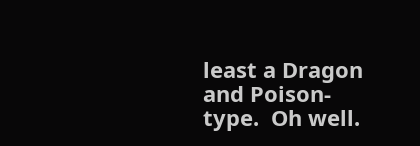least a Dragon and Poison-type.  Oh well.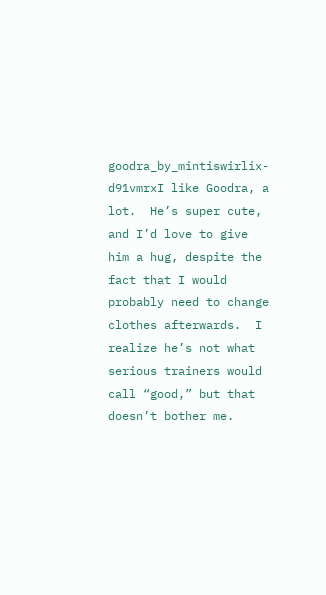goodra_by_mintiswirlix-d91vmrxI like Goodra, a lot.  He’s super cute, and I’d love to give him a hug, despite the fact that I would probably need to change clothes afterwards.  I realize he’s not what serious trainers would call “good,” but that doesn’t bother me.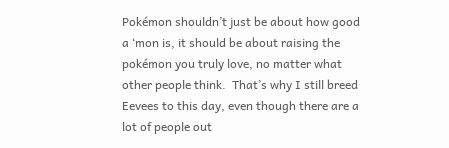Pokémon shouldn’t just be about how good a ‘mon is, it should be about raising the pokémon you truly love, no matter what other people think.  That’s why I still breed Eevees to this day, even though there are a lot of people out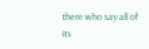there who say all of its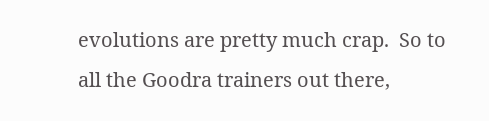evolutions are pretty much crap.  So to all the Goodra trainers out there,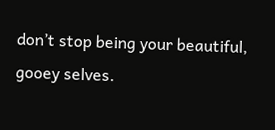don’t stop being your beautiful, gooey selves.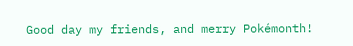Good day my friends, and merry Pokémonth!